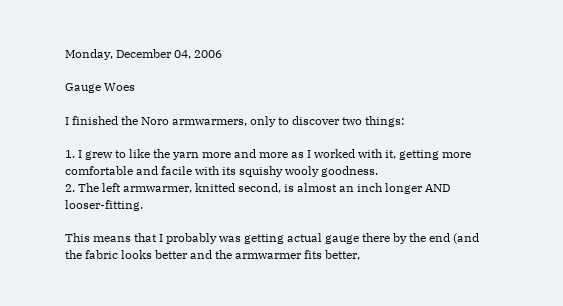Monday, December 04, 2006

Gauge Woes

I finished the Noro armwarmers, only to discover two things:

1. I grew to like the yarn more and more as I worked with it, getting more comfortable and facile with its squishy wooly goodness.
2. The left armwarmer, knitted second, is almost an inch longer AND looser-fitting.

This means that I probably was getting actual gauge there by the end (and the fabric looks better and the armwarmer fits better,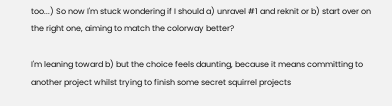too...) So now I'm stuck wondering if I should a) unravel #1 and reknit or b) start over on the right one, aiming to match the colorway better?

I'm leaning toward b) but the choice feels daunting, because it means committing to another project whilst trying to finish some secret squirrel projects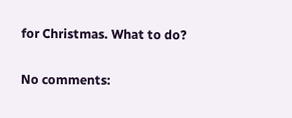for Christmas. What to do?


No comments: